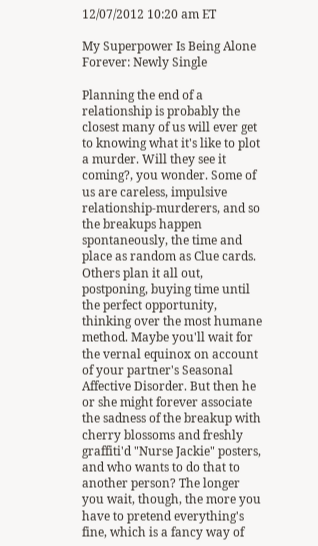12/07/2012 10:20 am ET

My Superpower Is Being Alone Forever: Newly Single

Planning the end of a relationship is probably the closest many of us will ever get to knowing what it's like to plot a murder. Will they see it coming?, you wonder. Some of us are careless, impulsive relationship-murderers, and so the breakups happen spontaneously, the time and place as random as Clue cards. Others plan it all out, postponing, buying time until the perfect opportunity, thinking over the most humane method. Maybe you'll wait for the vernal equinox on account of your partner's Seasonal Affective Disorder. But then he or she might forever associate the sadness of the breakup with cherry blossoms and freshly graffiti'd "Nurse Jackie" posters, and who wants to do that to another person? The longer you wait, though, the more you have to pretend everything's fine, which is a fancy way of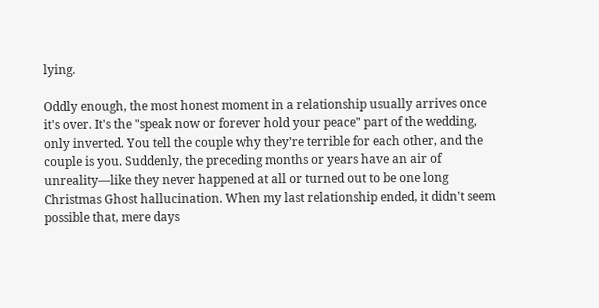lying.

Oddly enough, the most honest moment in a relationship usually arrives once it's over. It's the "speak now or forever hold your peace" part of the wedding, only inverted. You tell the couple why they’re terrible for each other, and the couple is you. Suddenly, the preceding months or years have an air of unreality—like they never happened at all or turned out to be one long Christmas Ghost hallucination. When my last relationship ended, it didn't seem possible that, mere days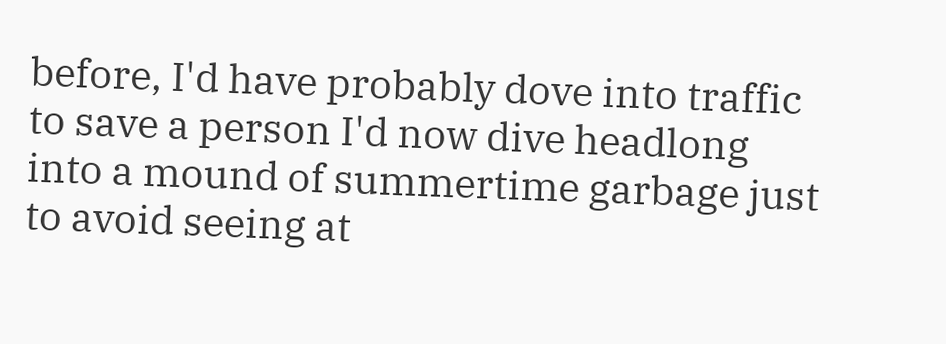before, I'd have probably dove into traffic to save a person I'd now dive headlong into a mound of summertime garbage just to avoid seeing at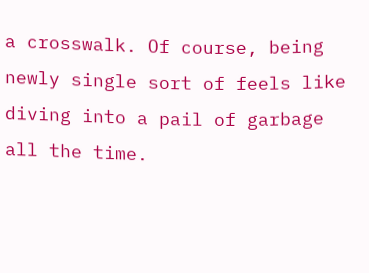a crosswalk. Of course, being newly single sort of feels like diving into a pail of garbage all the time.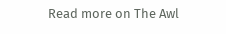Read more on The Awl